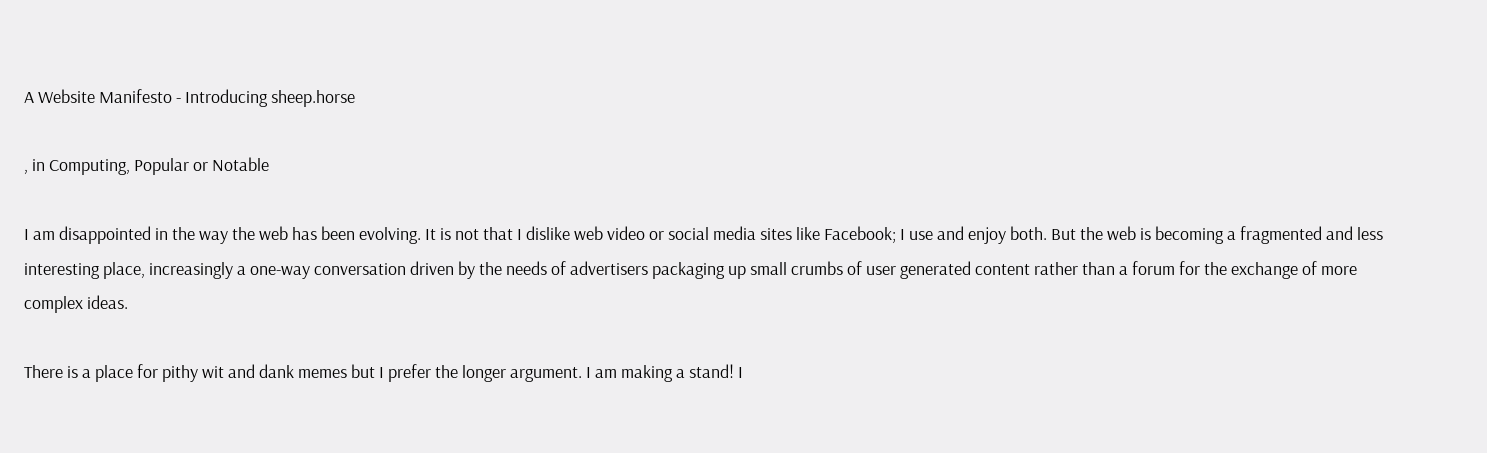A Website Manifesto - Introducing sheep.horse

, in Computing, Popular or Notable

I am disappointed in the way the web has been evolving. It is not that I dislike web video or social media sites like Facebook; I use and enjoy both. But the web is becoming a fragmented and less interesting place, increasingly a one-way conversation driven by the needs of advertisers packaging up small crumbs of user generated content rather than a forum for the exchange of more complex ideas.

There is a place for pithy wit and dank memes but I prefer the longer argument. I am making a stand! I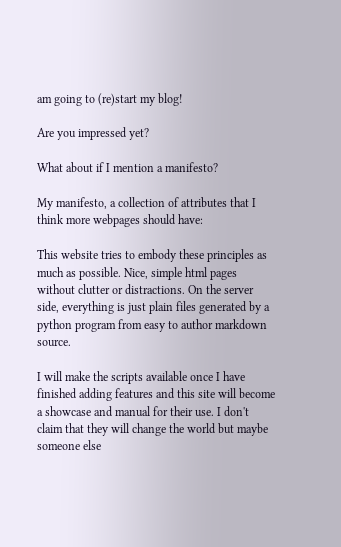am going to (re)start my blog!

Are you impressed yet?

What about if I mention a manifesto?

My manifesto, a collection of attributes that I think more webpages should have:

This website tries to embody these principles as much as possible. Nice, simple html pages without clutter or distractions. On the server side, everything is just plain files generated by a python program from easy to author markdown source.

I will make the scripts available once I have finished adding features and this site will become a showcase and manual for their use. I don't claim that they will change the world but maybe someone else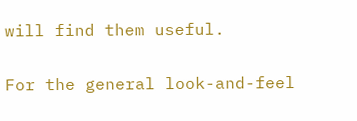will find them useful.

For the general look-and-feel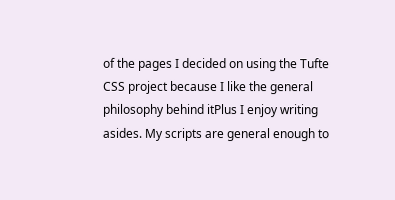of the pages I decided on using the Tufte CSS project because I like the general philosophy behind itPlus I enjoy writing asides. My scripts are general enough to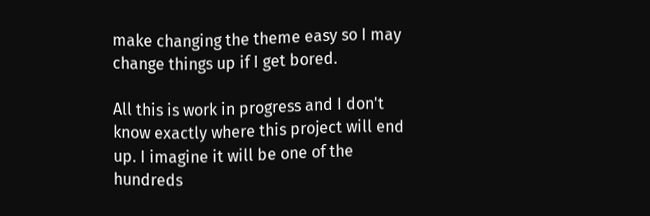make changing the theme easy so I may change things up if I get bored.

All this is work in progress and I don't know exactly where this project will end up. I imagine it will be one of the hundreds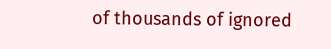of thousands of ignored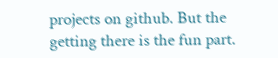projects on github. But the getting there is the fun part.